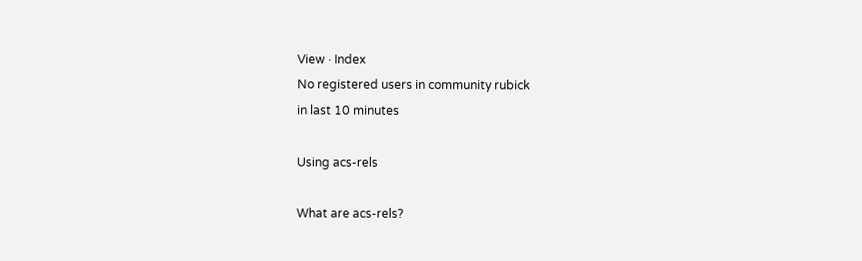View · Index
No registered users in community rubick
in last 10 minutes

Using acs-rels

What are acs-rels?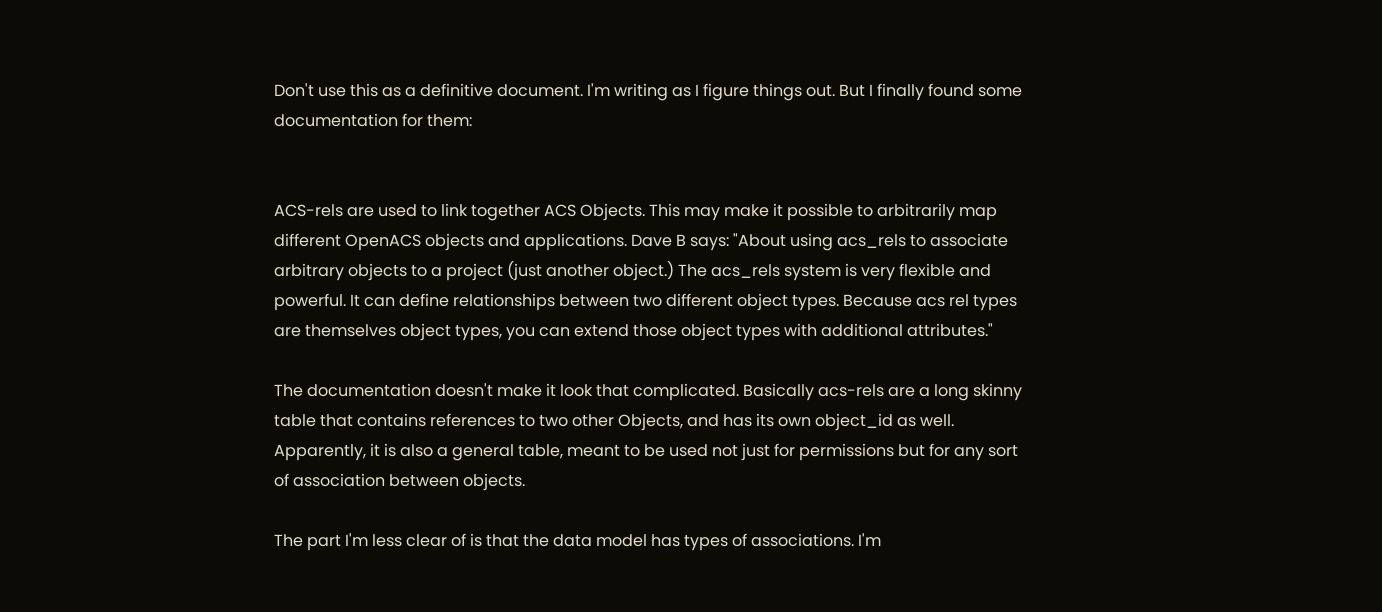Don't use this as a definitive document. I'm writing as I figure things out. But I finally found some documentation for them:


ACS-rels are used to link together ACS Objects. This may make it possible to arbitrarily map different OpenACS objects and applications. Dave B says: "About using acs_rels to associate arbitrary objects to a project (just another object.) The acs_rels system is very flexible and powerful. It can define relationships between two different object types. Because acs rel types are themselves object types, you can extend those object types with additional attributes."

The documentation doesn't make it look that complicated. Basically acs-rels are a long skinny table that contains references to two other Objects, and has its own object_id as well. Apparently, it is also a general table, meant to be used not just for permissions but for any sort of association between objects.

The part I'm less clear of is that the data model has types of associations. I'm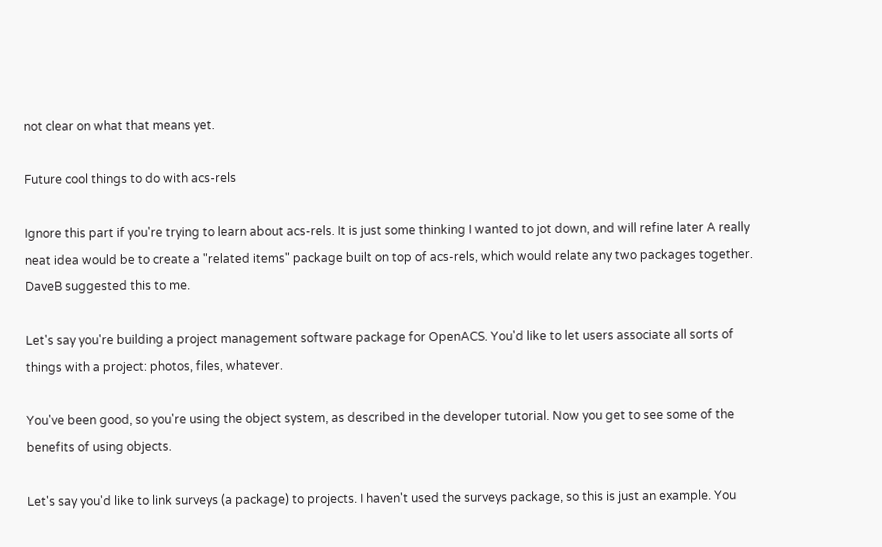not clear on what that means yet.

Future cool things to do with acs-rels

Ignore this part if you're trying to learn about acs-rels. It is just some thinking I wanted to jot down, and will refine later A really neat idea would be to create a "related items" package built on top of acs-rels, which would relate any two packages together. DaveB suggested this to me.

Let's say you're building a project management software package for OpenACS. You'd like to let users associate all sorts of things with a project: photos, files, whatever.

You've been good, so you're using the object system, as described in the developer tutorial. Now you get to see some of the benefits of using objects.

Let's say you'd like to link surveys (a package) to projects. I haven't used the surveys package, so this is just an example. You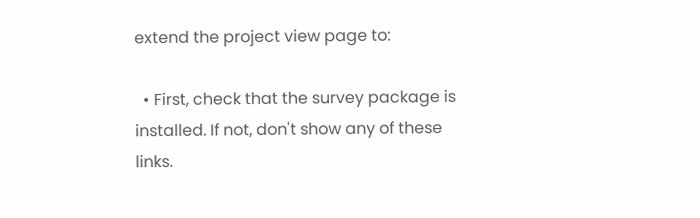extend the project view page to:

  • First, check that the survey package is installed. If not, don't show any of these links.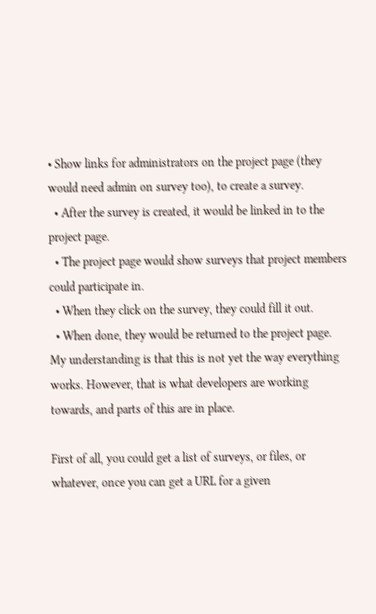• Show links for administrators on the project page (they would need admin on survey too), to create a survey.
  • After the survey is created, it would be linked in to the project page.
  • The project page would show surveys that project members could participate in.
  • When they click on the survey, they could fill it out.
  • When done, they would be returned to the project page.
My understanding is that this is not yet the way everything works. However, that is what developers are working towards, and parts of this are in place.

First of all, you could get a list of surveys, or files, or whatever, once you can get a URL for a given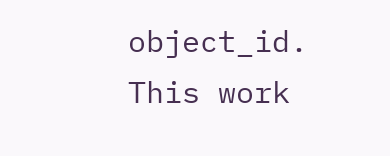object_id. This work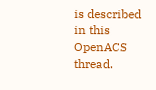is described in this OpenACS thread.